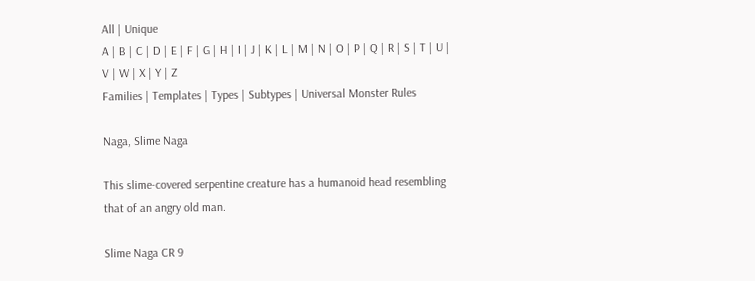All | Unique
A | B | C | D | E | F | G | H | I | J | K | L | M | N | O | P | Q | R | S | T | U | V | W | X | Y | Z
Families | Templates | Types | Subtypes | Universal Monster Rules

Naga, Slime Naga

This slime-covered serpentine creature has a humanoid head resembling that of an angry old man.

Slime Naga CR 9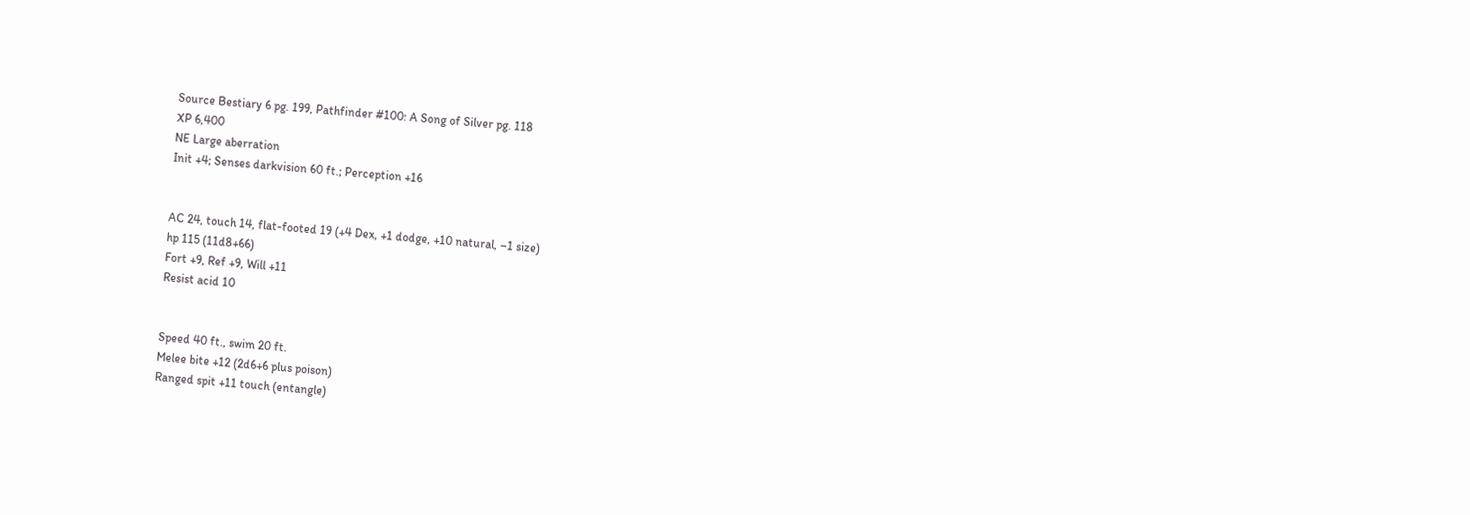Source Bestiary 6 pg. 199, Pathfinder #100: A Song of Silver pg. 118
XP 6,400
NE Large aberration
Init +4; Senses darkvision 60 ft.; Perception +16


AC 24, touch 14, flat-footed 19 (+4 Dex, +1 dodge, +10 natural, –1 size)
hp 115 (11d8+66)
Fort +9, Ref +9, Will +11
Resist acid 10


Speed 40 ft., swim 20 ft.
Melee bite +12 (2d6+6 plus poison)
Ranged spit +11 touch (entangle)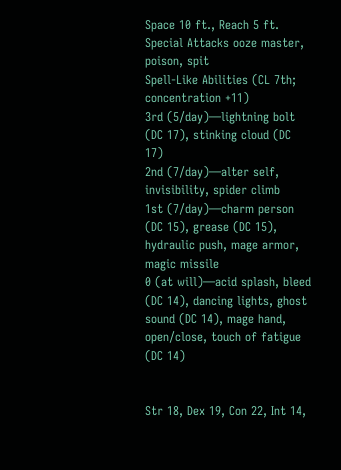Space 10 ft., Reach 5 ft.
Special Attacks ooze master, poison, spit
Spell-Like Abilities (CL 7th; concentration +11)
3rd (5/day)—lightning bolt (DC 17), stinking cloud (DC 17)
2nd (7/day)—alter self, invisibility, spider climb
1st (7/day)—charm person (DC 15), grease (DC 15), hydraulic push, mage armor, magic missile
0 (at will)—acid splash, bleed (DC 14), dancing lights, ghost sound (DC 14), mage hand, open/close, touch of fatigue (DC 14)


Str 18, Dex 19, Con 22, Int 14,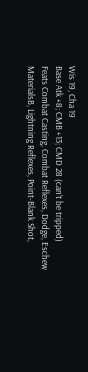Wis 19, Cha 19
Base Atk +8; CMB +13; CMD 28 (can’t be tripped)
Feats Combat Casting, Combat Reflexes, Dodge, Eschew MaterialsB, Lightning Reflexes, Point-Blank Shot,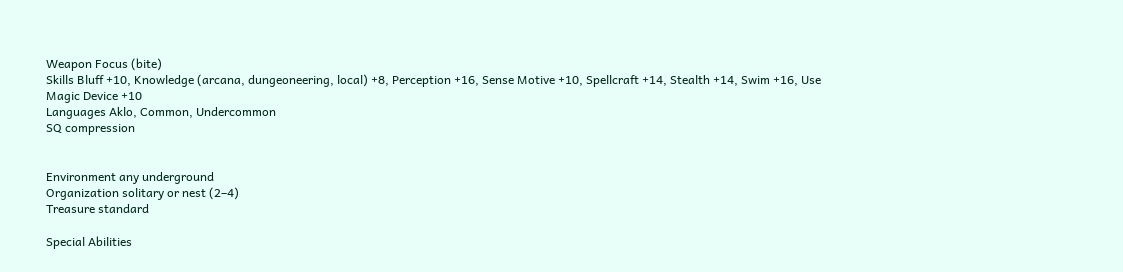Weapon Focus (bite)
Skills Bluff +10, Knowledge (arcana, dungeoneering, local) +8, Perception +16, Sense Motive +10, Spellcraft +14, Stealth +14, Swim +16, Use Magic Device +10
Languages Aklo, Common, Undercommon
SQ compression


Environment any underground
Organization solitary or nest (2–4)
Treasure standard

Special Abilities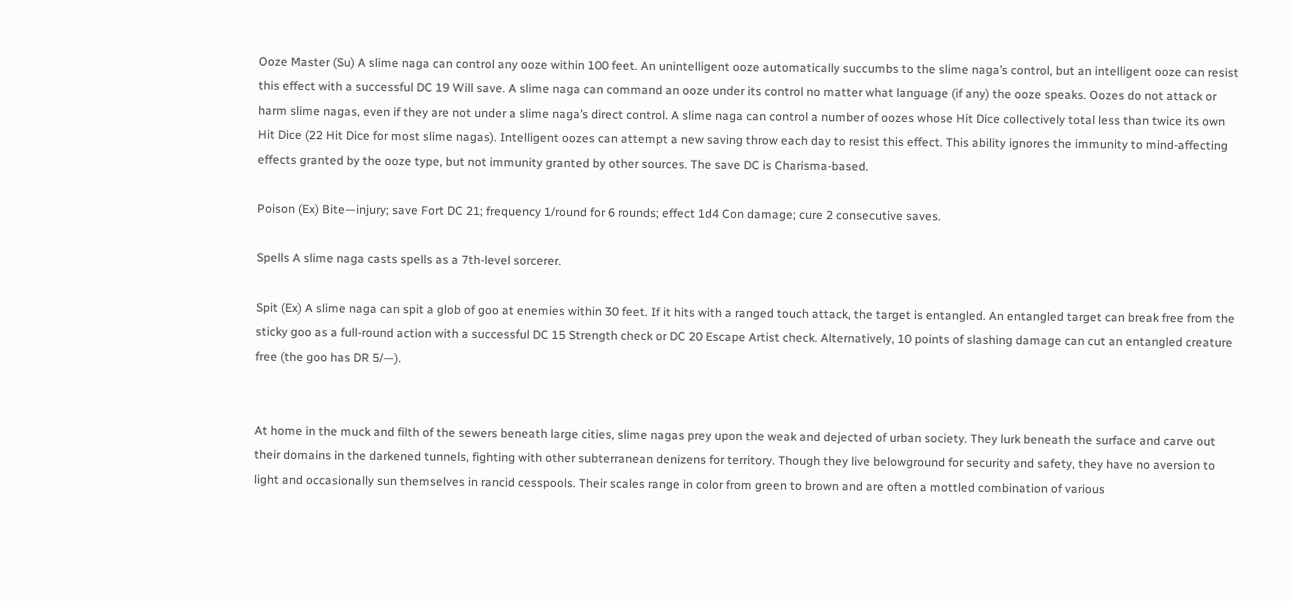Ooze Master (Su) A slime naga can control any ooze within 100 feet. An unintelligent ooze automatically succumbs to the slime naga’s control, but an intelligent ooze can resist this effect with a successful DC 19 Will save. A slime naga can command an ooze under its control no matter what language (if any) the ooze speaks. Oozes do not attack or harm slime nagas, even if they are not under a slime naga’s direct control. A slime naga can control a number of oozes whose Hit Dice collectively total less than twice its own Hit Dice (22 Hit Dice for most slime nagas). Intelligent oozes can attempt a new saving throw each day to resist this effect. This ability ignores the immunity to mind-affecting effects granted by the ooze type, but not immunity granted by other sources. The save DC is Charisma-based.

Poison (Ex) Bite—injury; save Fort DC 21; frequency 1/round for 6 rounds; effect 1d4 Con damage; cure 2 consecutive saves.

Spells A slime naga casts spells as a 7th-level sorcerer.

Spit (Ex) A slime naga can spit a glob of goo at enemies within 30 feet. If it hits with a ranged touch attack, the target is entangled. An entangled target can break free from the sticky goo as a full-round action with a successful DC 15 Strength check or DC 20 Escape Artist check. Alternatively, 10 points of slashing damage can cut an entangled creature free (the goo has DR 5/—).


At home in the muck and filth of the sewers beneath large cities, slime nagas prey upon the weak and dejected of urban society. They lurk beneath the surface and carve out their domains in the darkened tunnels, fighting with other subterranean denizens for territory. Though they live belowground for security and safety, they have no aversion to light and occasionally sun themselves in rancid cesspools. Their scales range in color from green to brown and are often a mottled combination of various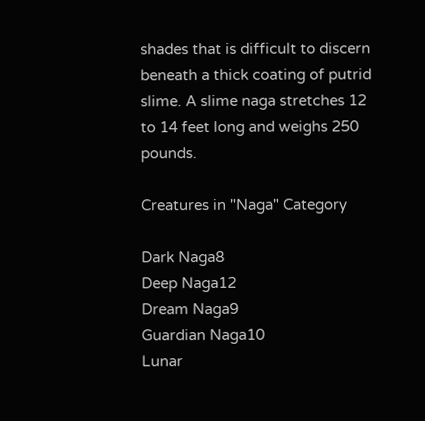shades that is difficult to discern beneath a thick coating of putrid slime. A slime naga stretches 12 to 14 feet long and weighs 250 pounds.

Creatures in "Naga" Category

Dark Naga8
Deep Naga12
Dream Naga9
Guardian Naga10
Lunar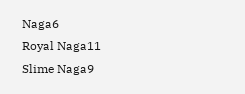Naga6
Royal Naga11
Slime Naga9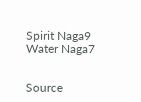Spirit Naga9
Water Naga7


Source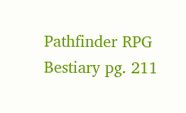Pathfinder RPG Bestiary pg. 211